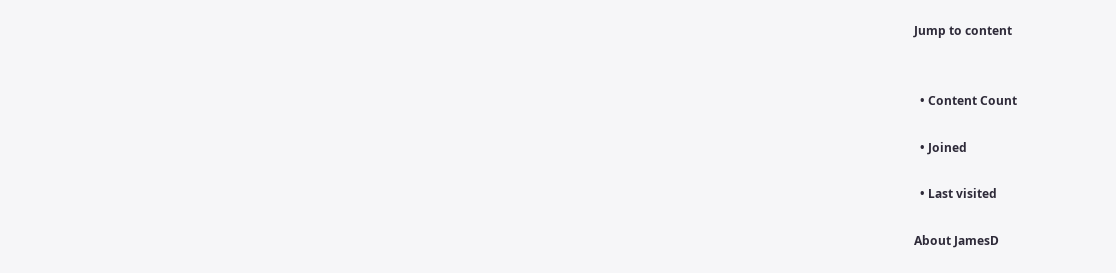Jump to content


  • Content Count

  • Joined

  • Last visited

About JamesD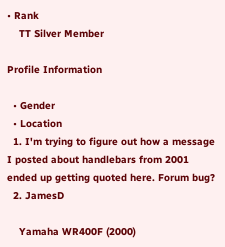• Rank
    TT Silver Member

Profile Information

  • Gender
  • Location
  1. I'm trying to figure out how a message I posted about handlebars from 2001 ended up getting quoted here. Forum bug?
  2. JamesD

    Yamaha WR400F (2000)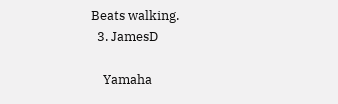Beats walking.
  3. JamesD

    Yamaha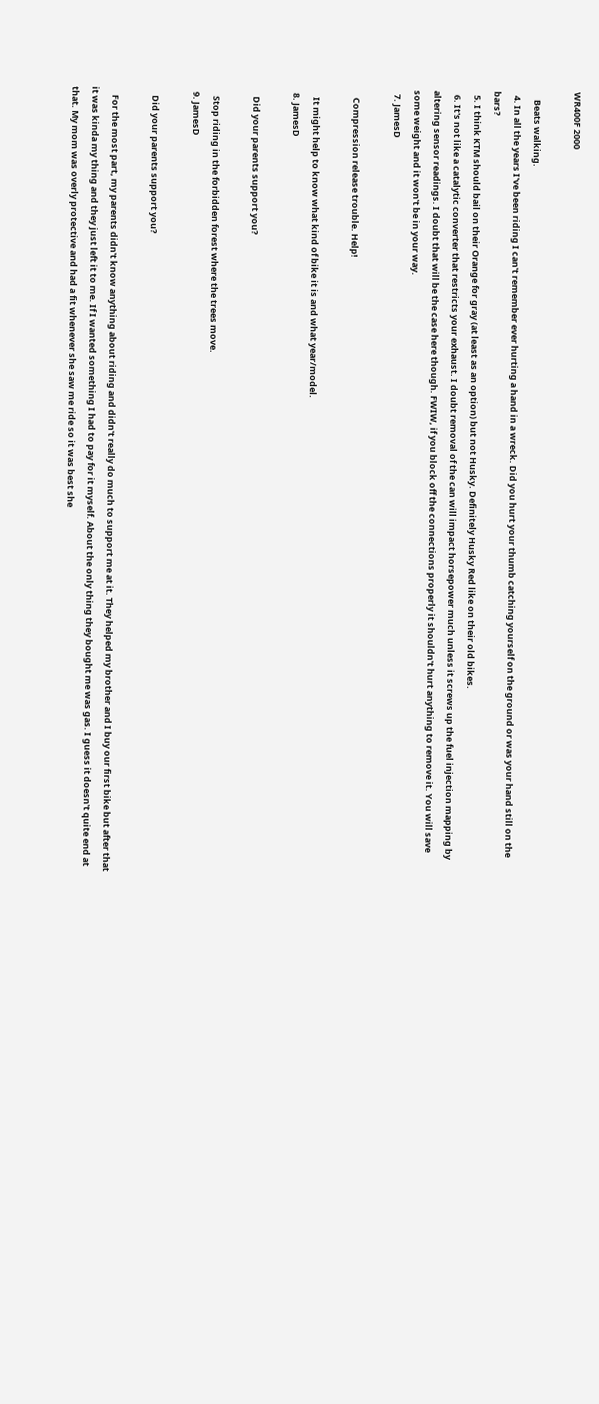WR400F 2000

    Beats walking.
  4. In all the years I've been riding I can't remember ever hurting a hand in a wreck. Did you hurt your thumb catching yourself on the ground or was your hand still on the bars?
  5. I think KTM should bail on their Orange for gray (at least as an option) but not Husky. Definitely Husky Red like on their old bikes.
  6. It's not like a catalytic converter that restricts your exhaust. I doubt removal of the can will impact horsepower much unless it screws up the fuel injection mapping by altering sensor readings. I doubt that will be the case here though. FWIW, if you block off the connections properly it shouldn't hurt anything to remove it. You will save some weight and it won't be in your way.
  7. JamesD

    Compression release trouble. Help!

    It might help to know what kind of bike it is and what year/model.
  8. JamesD

    Did your parents support you?

    Stop riding in the forbidden forest where the trees move.
  9. JamesD

    Did your parents support you?

    For the most part, my parents didn't know anything about riding and didn't really do much to support me at it. They helped my brother and I buy our first bike but after that it was kinda my thing and they just left it to me. If I wanted something I had to pay for it myself. About the only thing they bought me was gas. I guess it doesn't quite end at that. My mom was overly protective and had a fit whenever she saw me ride so it was best she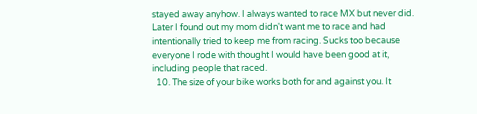stayed away anyhow. I always wanted to race MX but never did. Later I found out my mom didn't want me to race and had intentionally tried to keep me from racing. Sucks too because everyone I rode with thought I would have been good at it, including people that raced.
  10. The size of your bike works both for and against you. It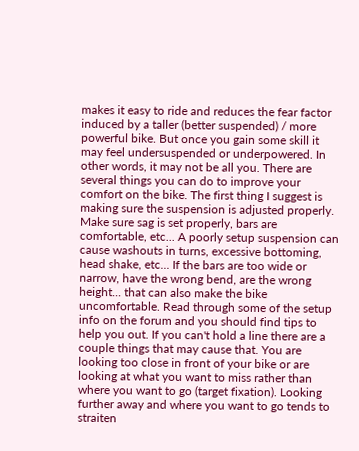makes it easy to ride and reduces the fear factor induced by a taller (better suspended) / more powerful bike. But once you gain some skill it may feel undersuspended or underpowered. In other words, it may not be all you. There are several things you can do to improve your comfort on the bike. The first thing I suggest is making sure the suspension is adjusted properly. Make sure sag is set properly, bars are comfortable, etc... A poorly setup suspension can cause washouts in turns, excessive bottoming, head shake, etc... If the bars are too wide or narrow, have the wrong bend, are the wrong height... that can also make the bike uncomfortable. Read through some of the setup info on the forum and you should find tips to help you out. If you can't hold a line there are a couple things that may cause that. You are looking too close in front of your bike or are looking at what you want to miss rather than where you want to go (target fixation). Looking further away and where you want to go tends to straiten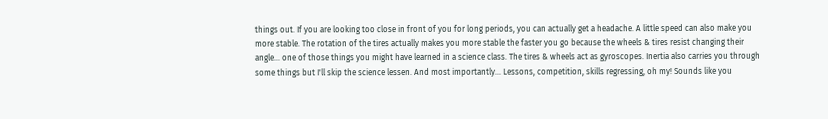things out. If you are looking too close in front of you for long periods, you can actually get a headache. A little speed can also make you more stable. The rotation of the tires actually makes you more stable the faster you go because the wheels & tires resist changing their angle... one of those things you might have learned in a science class. The tires & wheels act as gyroscopes. Inertia also carries you through some things but I'll skip the science lessen. And most importantly... Lessons, competition, skills regressing, oh my! Sounds like you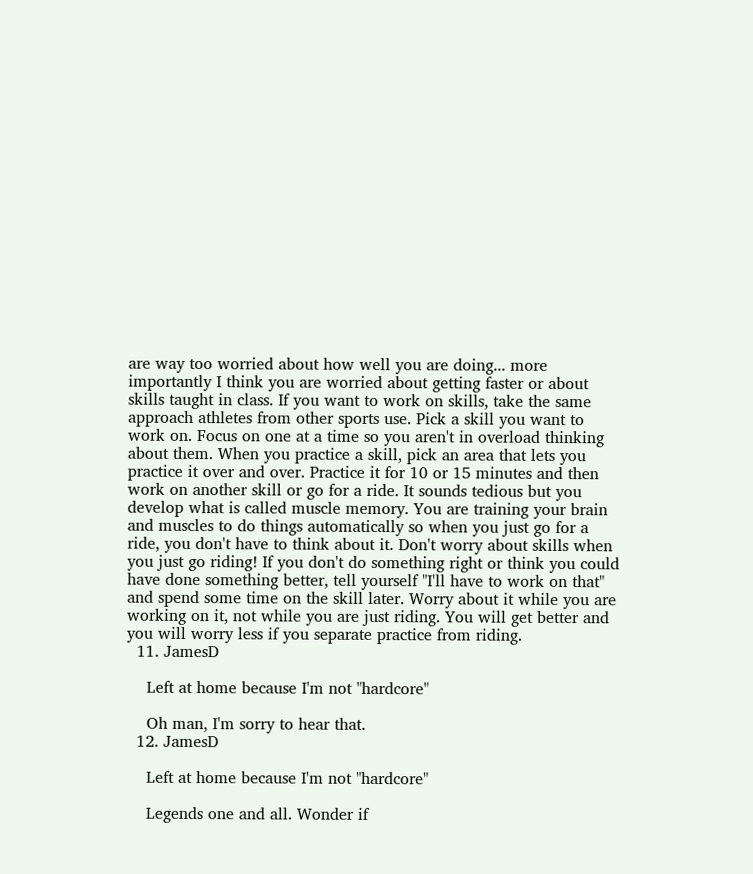are way too worried about how well you are doing... more importantly I think you are worried about getting faster or about skills taught in class. If you want to work on skills, take the same approach athletes from other sports use. Pick a skill you want to work on. Focus on one at a time so you aren't in overload thinking about them. When you practice a skill, pick an area that lets you practice it over and over. Practice it for 10 or 15 minutes and then work on another skill or go for a ride. It sounds tedious but you develop what is called muscle memory. You are training your brain and muscles to do things automatically so when you just go for a ride, you don't have to think about it. Don't worry about skills when you just go riding! If you don't do something right or think you could have done something better, tell yourself "I'll have to work on that" and spend some time on the skill later. Worry about it while you are working on it, not while you are just riding. You will get better and you will worry less if you separate practice from riding.
  11. JamesD

    Left at home because I'm not "hardcore"

    Oh man, I'm sorry to hear that.
  12. JamesD

    Left at home because I'm not "hardcore"

    Legends one and all. Wonder if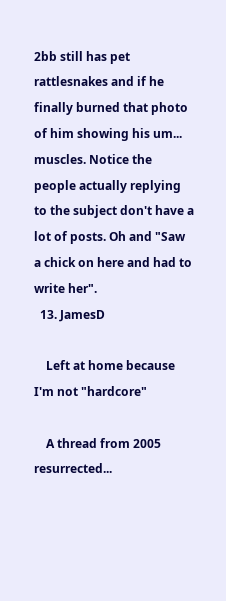2bb still has pet rattlesnakes and if he finally burned that photo of him showing his um... muscles. Notice the people actually replying to the subject don't have a lot of posts. Oh and "Saw a chick on here and had to write her".
  13. JamesD

    Left at home because I'm not "hardcore"

    A thread from 2005 resurrected...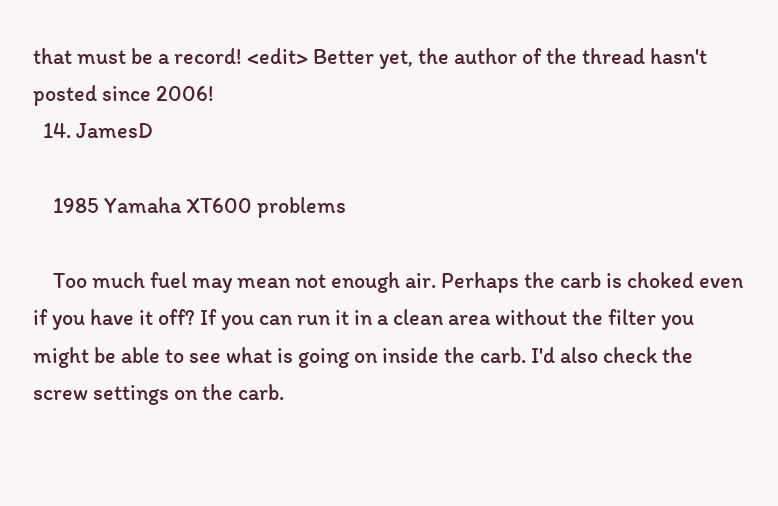that must be a record! <edit> Better yet, the author of the thread hasn't posted since 2006!
  14. JamesD

    1985 Yamaha XT600 problems

    Too much fuel may mean not enough air. Perhaps the carb is choked even if you have it off? If you can run it in a clean area without the filter you might be able to see what is going on inside the carb. I'd also check the screw settings on the carb.